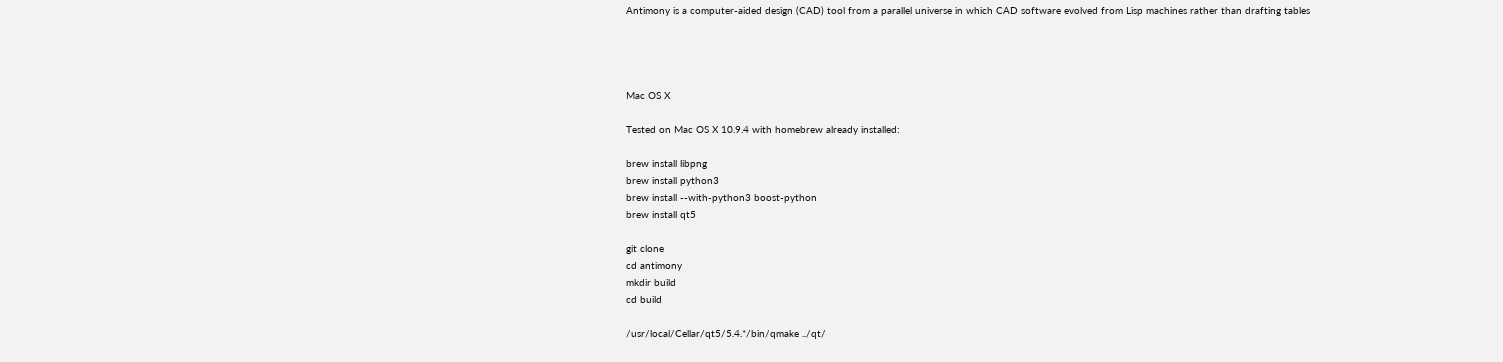Antimony is a computer-aided design (CAD) tool from a parallel universe in which CAD software evolved from Lisp machines rather than drafting tables




Mac OS X

Tested on Mac OS X 10.9.4 with homebrew already installed:

brew install libpng
brew install python3
brew install --with-python3 boost-python
brew install qt5

git clone
cd antimony
mkdir build
cd build

/usr/local/Cellar/qt5/5.4.*/bin/qmake ../qt/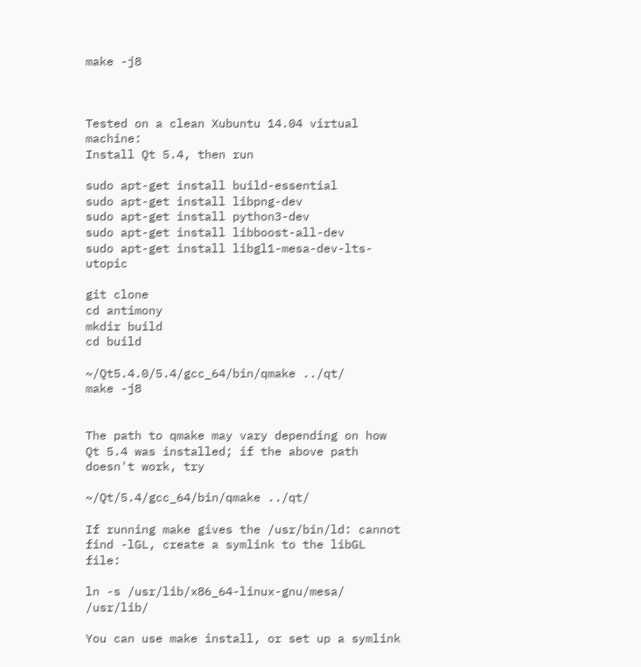make -j8



Tested on a clean Xubuntu 14.04 virtual machine:
Install Qt 5.4, then run

sudo apt-get install build-essential
sudo apt-get install libpng-dev
sudo apt-get install python3-dev
sudo apt-get install libboost-all-dev
sudo apt-get install libgl1-mesa-dev-lts-utopic

git clone
cd antimony
mkdir build
cd build

~/Qt5.4.0/5.4/gcc_64/bin/qmake ../qt/
make -j8


The path to qmake may vary depending on how Qt 5.4 was installed; if the above path doesn't work, try

~/Qt/5.4/gcc_64/bin/qmake ../qt/

If running make gives the /usr/bin/ld: cannot find -lGL, create a symlink to the libGL file:

ln -s /usr/lib/x86_64-linux-gnu/mesa/ /usr/lib/

You can use make install, or set up a symlink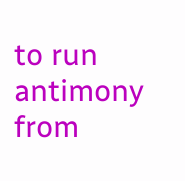to run antimony from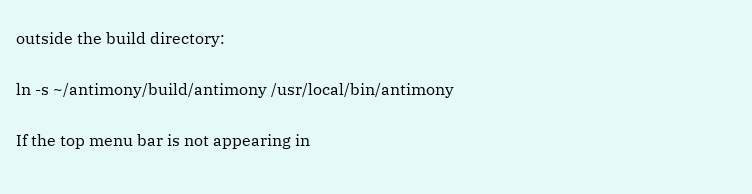outside the build directory:

ln -s ~/antimony/build/antimony /usr/local/bin/antimony

If the top menu bar is not appearing in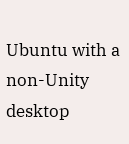Ubuntu with a non-Unity desktop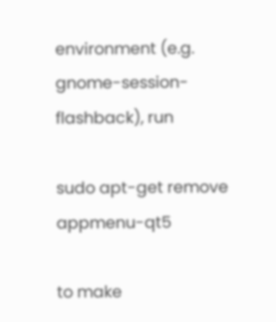environment (e.g. gnome-session-flashback), run

sudo apt-get remove appmenu-qt5

to make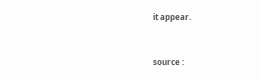it appear.


source :